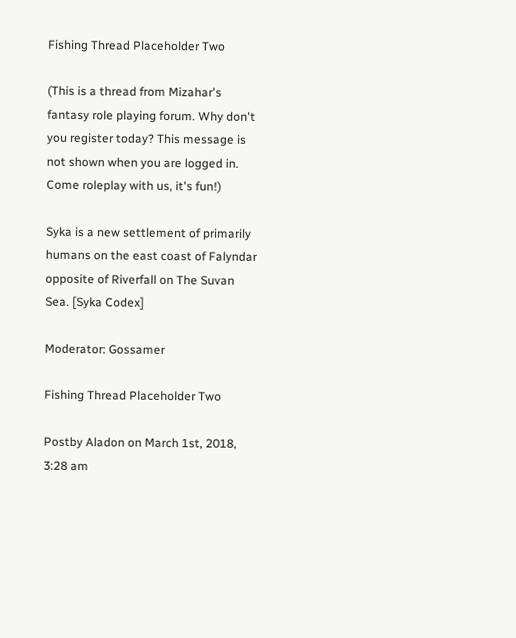Fishing Thread Placeholder Two

(This is a thread from Mizahar's fantasy role playing forum. Why don't you register today? This message is not shown when you are logged in. Come roleplay with us, it's fun!)

Syka is a new settlement of primarily humans on the east coast of Falyndar opposite of Riverfall on The Suvan Sea. [Syka Codex]

Moderator: Gossamer

Fishing Thread Placeholder Two

Postby Aladon on March 1st, 2018, 3:28 am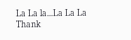La La la...La La La
Thank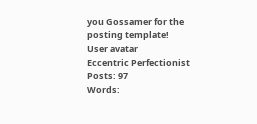you Gossamer for the posting template!
User avatar
Eccentric Perfectionist
Posts: 97
Words: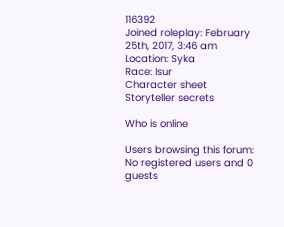116392
Joined roleplay: February 25th, 2017, 3:46 am
Location: Syka
Race: Isur
Character sheet
Storyteller secrets

Who is online

Users browsing this forum: No registered users and 0 guests